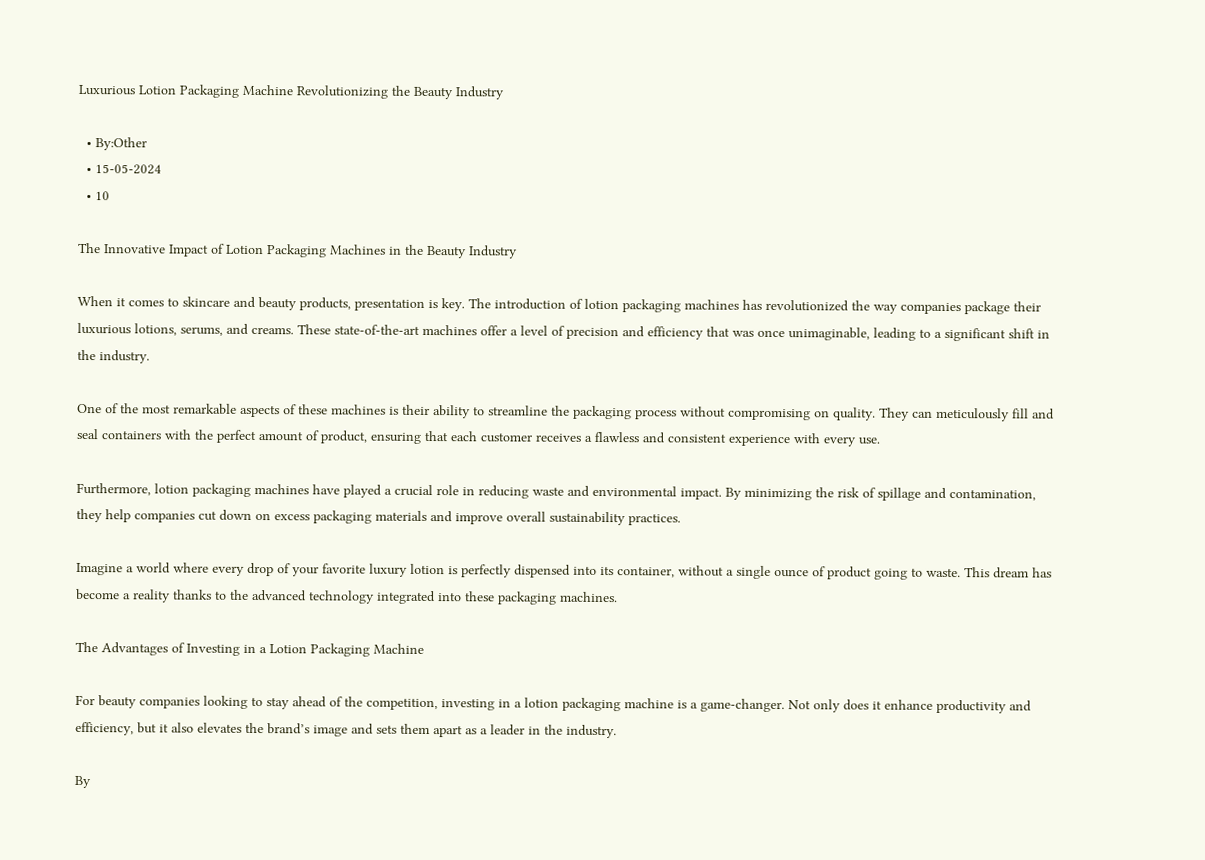Luxurious Lotion Packaging Machine Revolutionizing the Beauty Industry

  • By:Other
  • 15-05-2024
  • 10

The Innovative Impact of Lotion Packaging Machines in the Beauty Industry

When it comes to skincare and beauty products, presentation is key. The introduction of lotion packaging machines has revolutionized the way companies package their luxurious lotions, serums, and creams. These state-of-the-art machines offer a level of precision and efficiency that was once unimaginable, leading to a significant shift in the industry.

One of the most remarkable aspects of these machines is their ability to streamline the packaging process without compromising on quality. They can meticulously fill and seal containers with the perfect amount of product, ensuring that each customer receives a flawless and consistent experience with every use.

Furthermore, lotion packaging machines have played a crucial role in reducing waste and environmental impact. By minimizing the risk of spillage and contamination, they help companies cut down on excess packaging materials and improve overall sustainability practices.

Imagine a world where every drop of your favorite luxury lotion is perfectly dispensed into its container, without a single ounce of product going to waste. This dream has become a reality thanks to the advanced technology integrated into these packaging machines.

The Advantages of Investing in a Lotion Packaging Machine

For beauty companies looking to stay ahead of the competition, investing in a lotion packaging machine is a game-changer. Not only does it enhance productivity and efficiency, but it also elevates the brand’s image and sets them apart as a leader in the industry.

By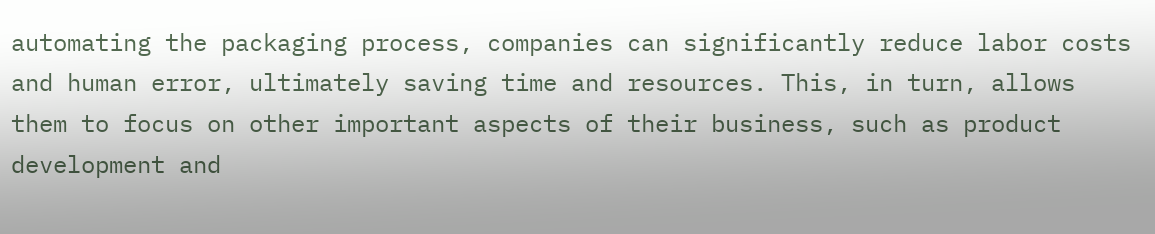automating the packaging process, companies can significantly reduce labor costs and human error, ultimately saving time and resources. This, in turn, allows them to focus on other important aspects of their business, such as product development and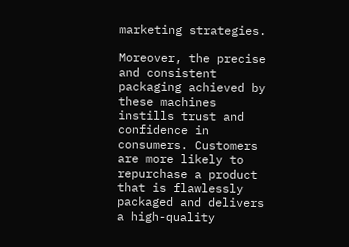marketing strategies.

Moreover, the precise and consistent packaging achieved by these machines instills trust and confidence in consumers. Customers are more likely to repurchase a product that is flawlessly packaged and delivers a high-quality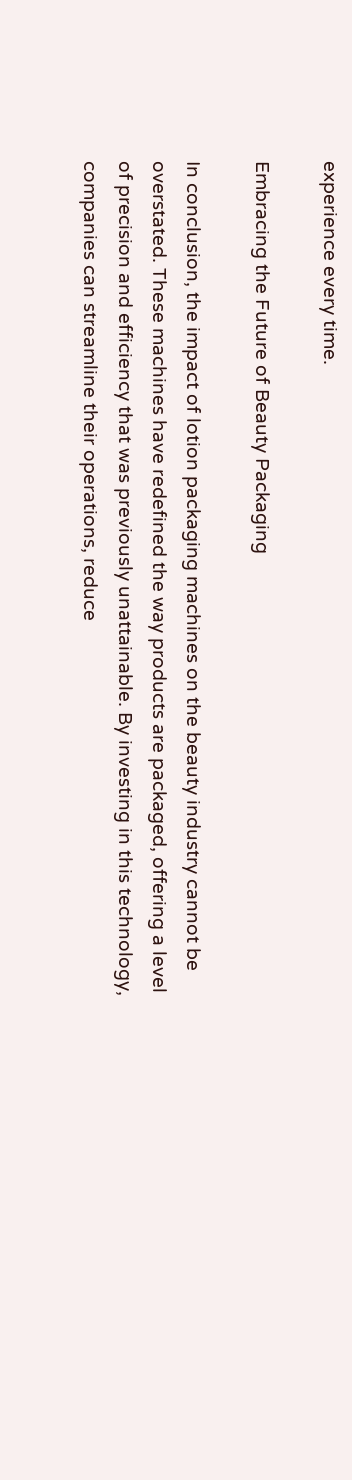experience every time.

Embracing the Future of Beauty Packaging

In conclusion, the impact of lotion packaging machines on the beauty industry cannot be overstated. These machines have redefined the way products are packaged, offering a level of precision and efficiency that was previously unattainable. By investing in this technology, companies can streamline their operations, reduce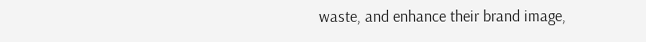waste, and enhance their brand image,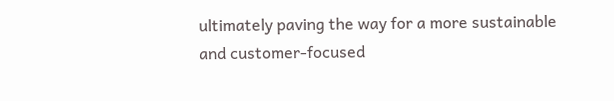ultimately paving the way for a more sustainable and customer-focused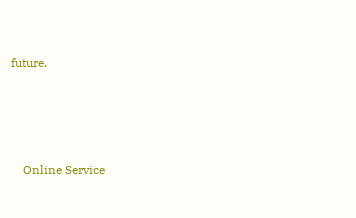future.




    Online Service